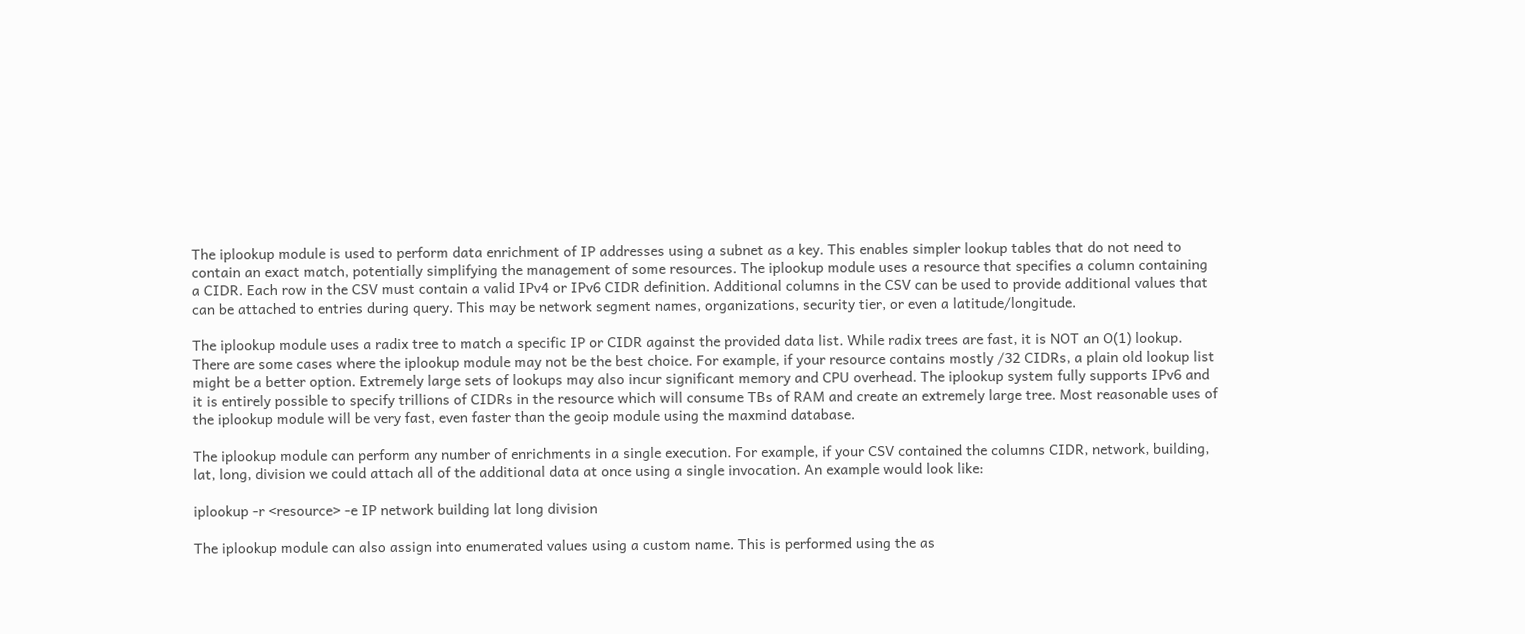The iplookup module is used to perform data enrichment of IP addresses using a subnet as a key. This enables simpler lookup tables that do not need to contain an exact match, potentially simplifying the management of some resources. The iplookup module uses a resource that specifies a column containing a CIDR. Each row in the CSV must contain a valid IPv4 or IPv6 CIDR definition. Additional columns in the CSV can be used to provide additional values that can be attached to entries during query. This may be network segment names, organizations, security tier, or even a latitude/longitude.

The iplookup module uses a radix tree to match a specific IP or CIDR against the provided data list. While radix trees are fast, it is NOT an O(1) lookup. There are some cases where the iplookup module may not be the best choice. For example, if your resource contains mostly /32 CIDRs, a plain old lookup list might be a better option. Extremely large sets of lookups may also incur significant memory and CPU overhead. The iplookup system fully supports IPv6 and it is entirely possible to specify trillions of CIDRs in the resource which will consume TBs of RAM and create an extremely large tree. Most reasonable uses of the iplookup module will be very fast, even faster than the geoip module using the maxmind database.

The iplookup module can perform any number of enrichments in a single execution. For example, if your CSV contained the columns CIDR, network, building, lat, long, division we could attach all of the additional data at once using a single invocation. An example would look like:

iplookup -r <resource> -e IP network building lat long division

The iplookup module can also assign into enumerated values using a custom name. This is performed using the as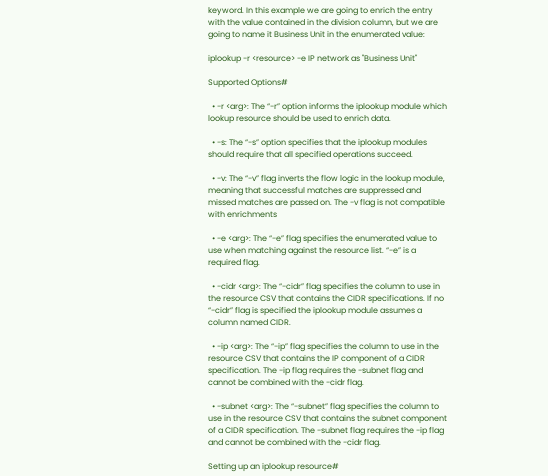keyword. In this example we are going to enrich the entry with the value contained in the division column, but we are going to name it Business Unit in the enumerated value:

iplookup -r <resource> -e IP network as "Business Unit"

Supported Options#

  • -r <arg>: The “-r” option informs the iplookup module which lookup resource should be used to enrich data.

  • -s: The “-s” option specifies that the iplookup modules should require that all specified operations succeed.

  • -v: The “-v” flag inverts the flow logic in the lookup module, meaning that successful matches are suppressed and missed matches are passed on. The -v flag is not compatible with enrichments

  • -e <arg>: The “-e” flag specifies the enumerated value to use when matching against the resource list. “-e” is a required flag.

  • -cidr <arg>: The “-cidr” flag specifies the column to use in the resource CSV that contains the CIDR specifications. If no “-cidr” flag is specified the iplookup module assumes a column named CIDR.

  • -ip <arg>: The “-ip” flag specifies the column to use in the resource CSV that contains the IP component of a CIDR specification. The -ip flag requires the -subnet flag and cannot be combined with the -cidr flag.

  • -subnet <arg>: The “-subnet” flag specifies the column to use in the resource CSV that contains the subnet component of a CIDR specification. The -subnet flag requires the -ip flag and cannot be combined with the -cidr flag.

Setting up an iplookup resource#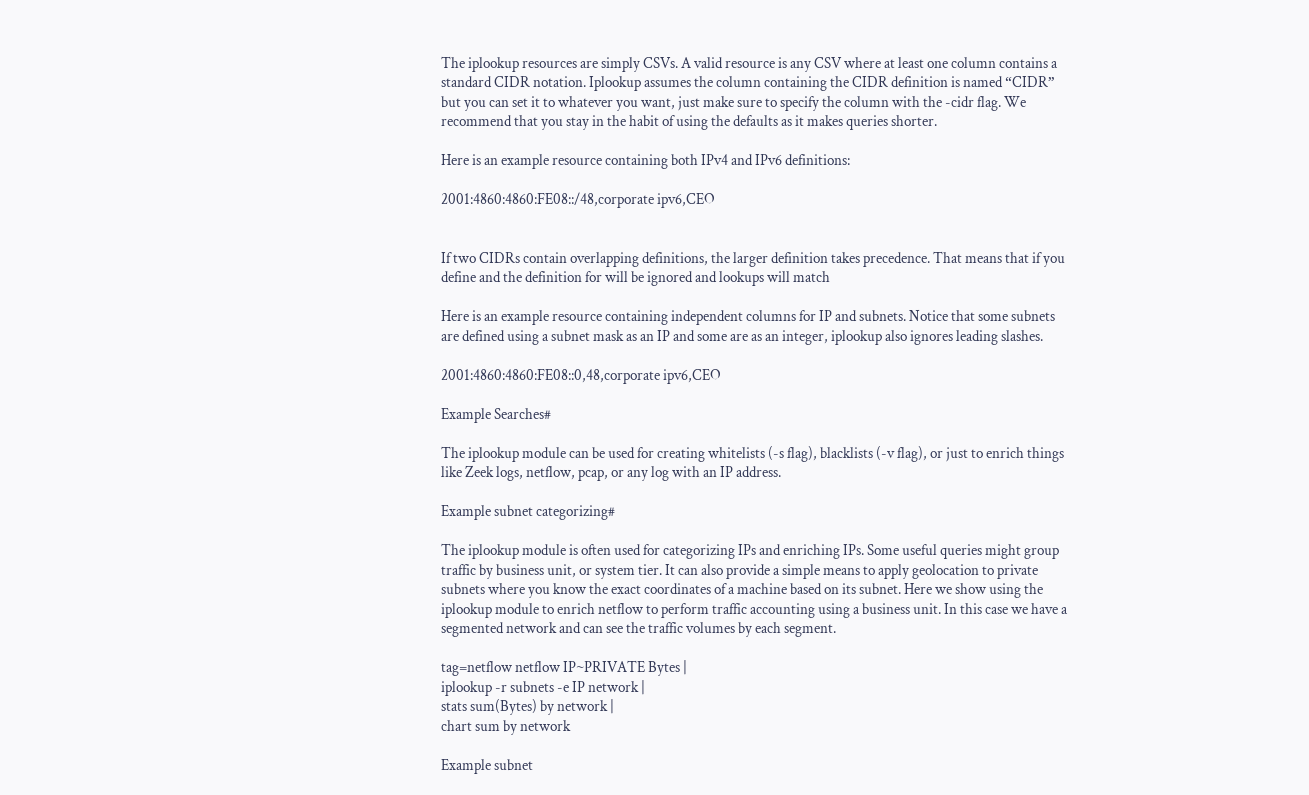The iplookup resources are simply CSVs. A valid resource is any CSV where at least one column contains a standard CIDR notation. Iplookup assumes the column containing the CIDR definition is named “CIDR” but you can set it to whatever you want, just make sure to specify the column with the -cidr flag. We recommend that you stay in the habit of using the defaults as it makes queries shorter.

Here is an example resource containing both IPv4 and IPv6 definitions:

2001:4860:4860:FE08::/48,corporate ipv6,CEO


If two CIDRs contain overlapping definitions, the larger definition takes precedence. That means that if you define and the definition for will be ignored and lookups will match

Here is an example resource containing independent columns for IP and subnets. Notice that some subnets are defined using a subnet mask as an IP and some are as an integer, iplookup also ignores leading slashes.

2001:4860:4860:FE08::0,48,corporate ipv6,CEO

Example Searches#

The iplookup module can be used for creating whitelists (-s flag), blacklists (-v flag), or just to enrich things like Zeek logs, netflow, pcap, or any log with an IP address.

Example subnet categorizing#

The iplookup module is often used for categorizing IPs and enriching IPs. Some useful queries might group traffic by business unit, or system tier. It can also provide a simple means to apply geolocation to private subnets where you know the exact coordinates of a machine based on its subnet. Here we show using the iplookup module to enrich netflow to perform traffic accounting using a business unit. In this case we have a segmented network and can see the traffic volumes by each segment.

tag=netflow netflow IP~PRIVATE Bytes |
iplookup -r subnets -e IP network |
stats sum(Bytes) by network |
chart sum by network

Example subnet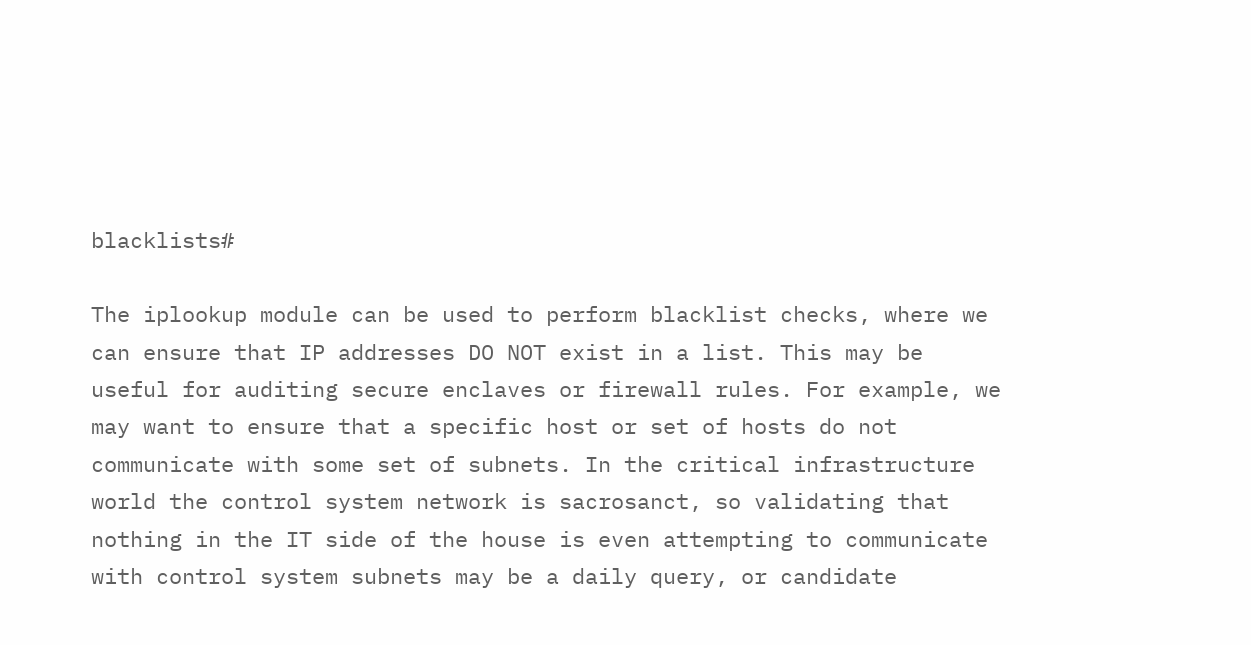blacklists#

The iplookup module can be used to perform blacklist checks, where we can ensure that IP addresses DO NOT exist in a list. This may be useful for auditing secure enclaves or firewall rules. For example, we may want to ensure that a specific host or set of hosts do not communicate with some set of subnets. In the critical infrastructure world the control system network is sacrosanct, so validating that nothing in the IT side of the house is even attempting to communicate with control system subnets may be a daily query, or candidate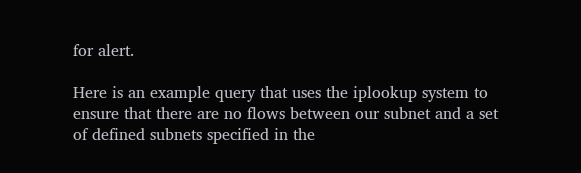for alert.

Here is an example query that uses the iplookup system to ensure that there are no flows between our subnet and a set of defined subnets specified in the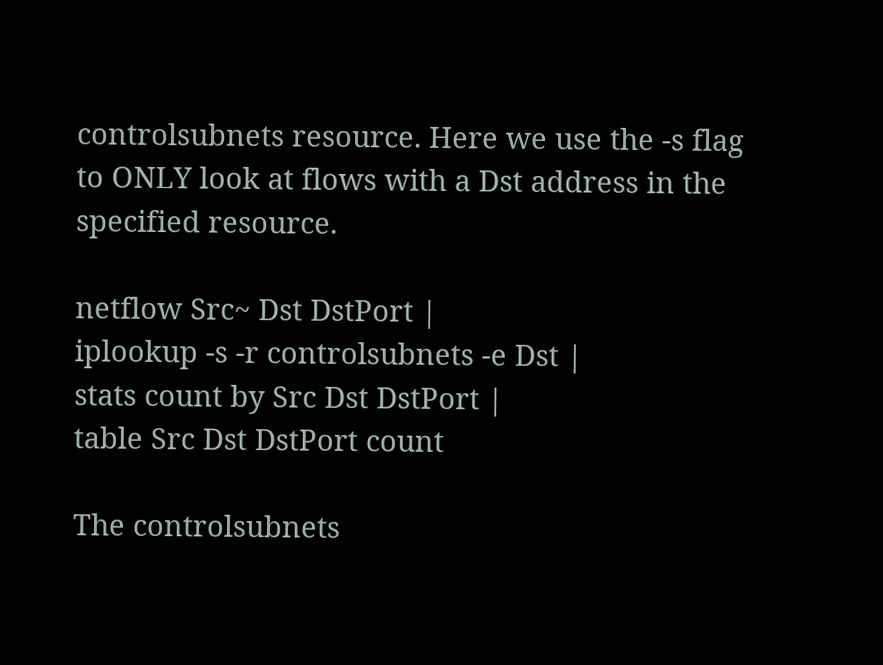controlsubnets resource. Here we use the -s flag to ONLY look at flows with a Dst address in the specified resource.

netflow Src~ Dst DstPort |
iplookup -s -r controlsubnets -e Dst |
stats count by Src Dst DstPort |
table Src Dst DstPort count

The controlsubnets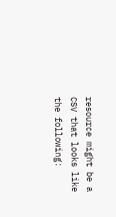resource might be a CSV that looks like the following: